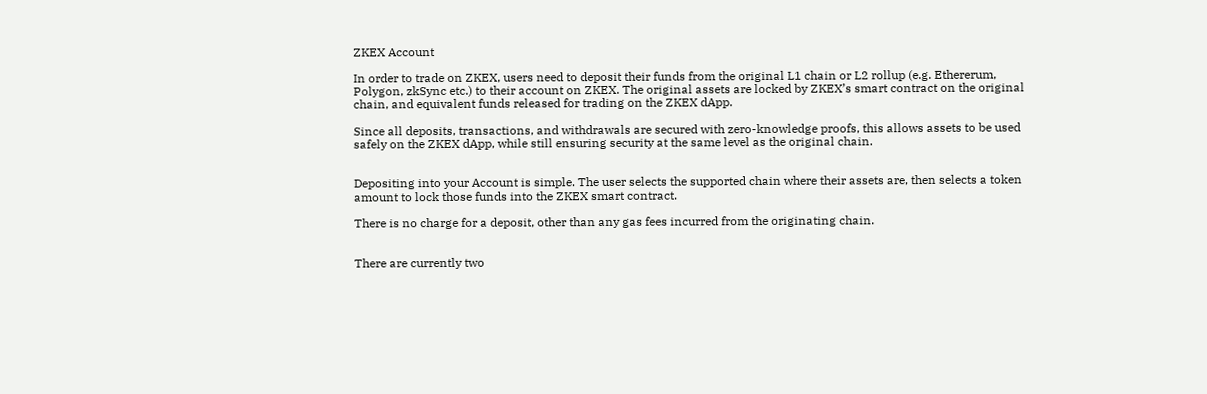ZKEX Account

In order to trade on ZKEX, users need to deposit their funds from the original L1 chain or L2 rollup (e.g. Ethererum, Polygon, zkSync etc.) to their account on ZKEX. The original assets are locked by ZKEX’s smart contract on the original chain, and equivalent funds released for trading on the ZKEX dApp.

Since all deposits, transactions, and withdrawals are secured with zero-knowledge proofs, this allows assets to be used safely on the ZKEX dApp, while still ensuring security at the same level as the original chain.


Depositing into your Account is simple. The user selects the supported chain where their assets are, then selects a token amount to lock those funds into the ZKEX smart contract.

There is no charge for a deposit, other than any gas fees incurred from the originating chain.


There are currently two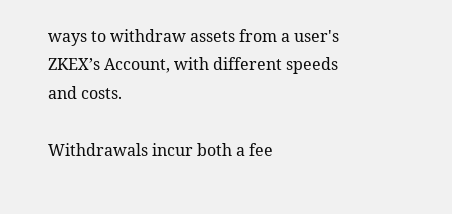ways to withdraw assets from a user's ZKEX’s Account, with different speeds and costs.

Withdrawals incur both a fee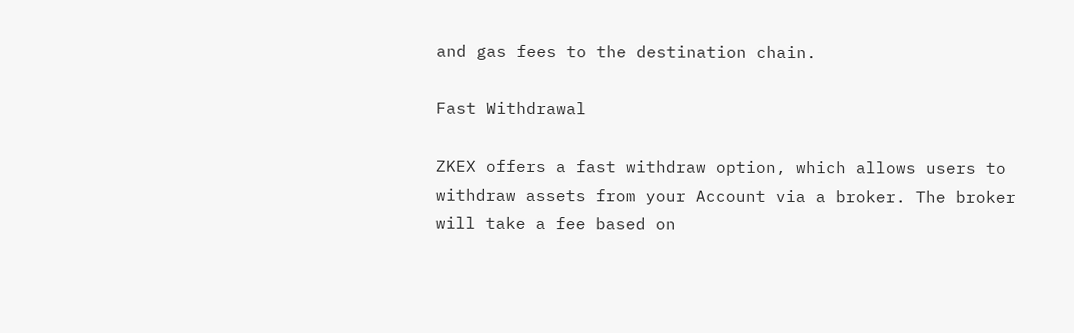and gas fees to the destination chain.

Fast Withdrawal

ZKEX offers a fast withdraw option, which allows users to withdraw assets from your Account via a broker. The broker will take a fee based on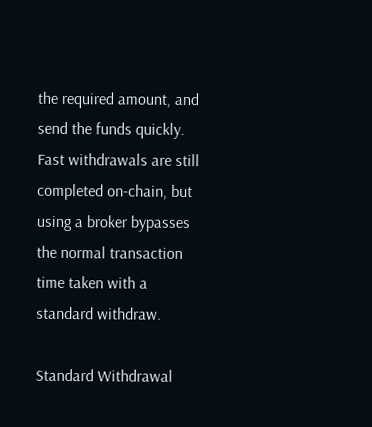the required amount, and send the funds quickly. Fast withdrawals are still completed on-chain, but using a broker bypasses the normal transaction time taken with a standard withdraw.

Standard Withdrawal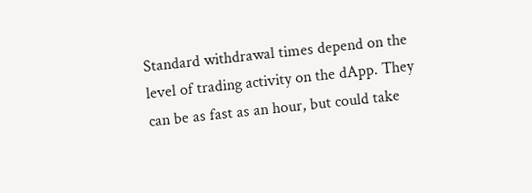Standard withdrawal times depend on the level of trading activity on the dApp. They can be as fast as an hour, but could take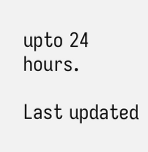upto 24 hours.

Last updated